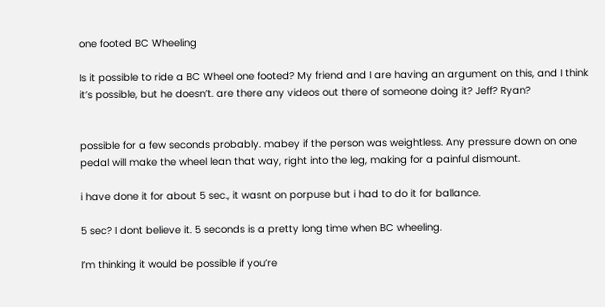one footed BC Wheeling

Is it possible to ride a BC Wheel one footed? My friend and I are having an argument on this, and I think it’s possible, but he doesn’t. are there any videos out there of someone doing it? Jeff? Ryan?


possible for a few seconds probably. mabey if the person was weightless. Any pressure down on one pedal will make the wheel lean that way, right into the leg, making for a painful dismount.

i have done it for about 5 sec., it wasnt on porpuse but i had to do it for ballance.

5 sec? I dont believe it. 5 seconds is a pretty long time when BC wheeling.

I’m thinking it would be possible if you’re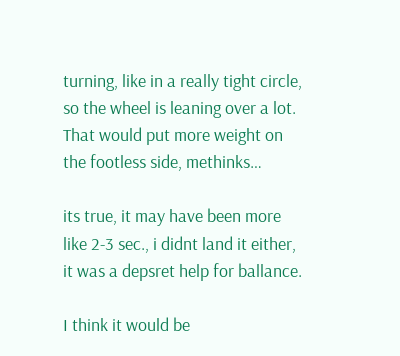turning, like in a really tight circle, so the wheel is leaning over a lot. That would put more weight on the footless side, methinks…

its true, it may have been more like 2-3 sec., i didnt land it either, it was a depsret help for ballance.

I think it would be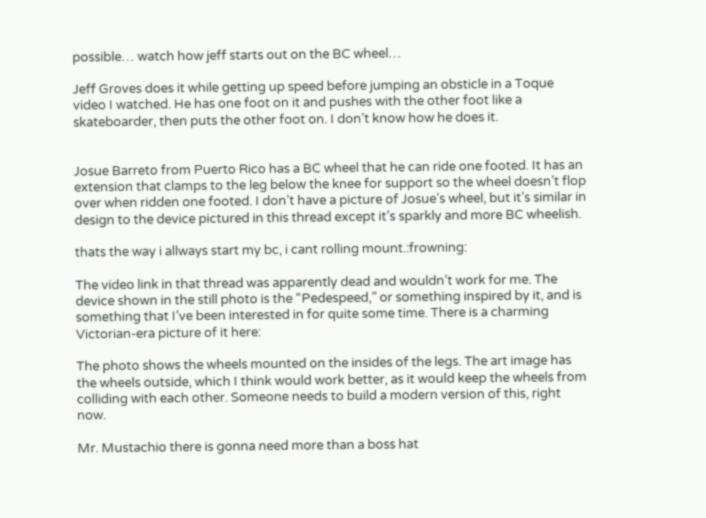possible… watch how jeff starts out on the BC wheel…

Jeff Groves does it while getting up speed before jumping an obsticle in a Toque video I watched. He has one foot on it and pushes with the other foot like a skateboarder, then puts the other foot on. I don’t know how he does it.


Josue Barreto from Puerto Rico has a BC wheel that he can ride one footed. It has an extension that clamps to the leg below the knee for support so the wheel doesn’t flop over when ridden one footed. I don’t have a picture of Josue’s wheel, but it’s similar in design to the device pictured in this thread except it’s sparkly and more BC wheelish.

thats the way i allways start my bc, i cant rolling mount.:frowning:

The video link in that thread was apparently dead and wouldn’t work for me. The device shown in the still photo is the “Pedespeed,” or something inspired by it, and is something that I’ve been interested in for quite some time. There is a charming Victorian-era picture of it here:

The photo shows the wheels mounted on the insides of the legs. The art image has the wheels outside, which I think would work better, as it would keep the wheels from colliding with each other. Someone needs to build a modern version of this, right now.

Mr. Mustachio there is gonna need more than a boss hat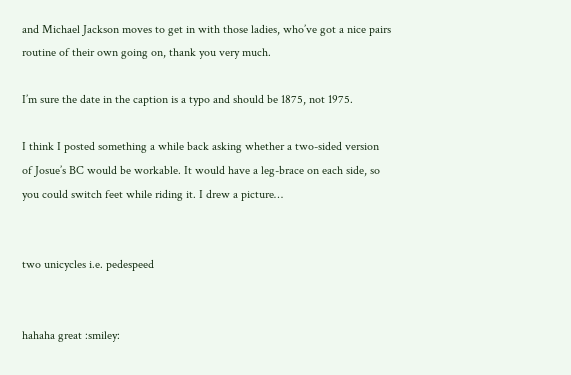and Michael Jackson moves to get in with those ladies, who’ve got a nice pairs routine of their own going on, thank you very much.

I’m sure the date in the caption is a typo and should be 1875, not 1975.

I think I posted something a while back asking whether a two-sided version of Josue’s BC would be workable. It would have a leg-brace on each side, so you could switch feet while riding it. I drew a picture…


two unicycles i.e. pedespeed


hahaha great :smiley: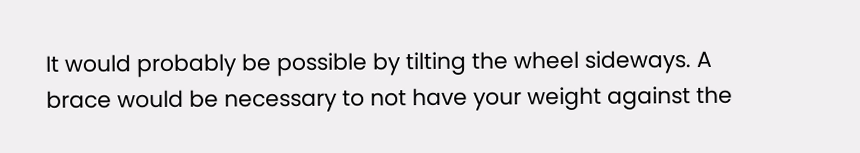It would probably be possible by tilting the wheel sideways. A brace would be necessary to not have your weight against the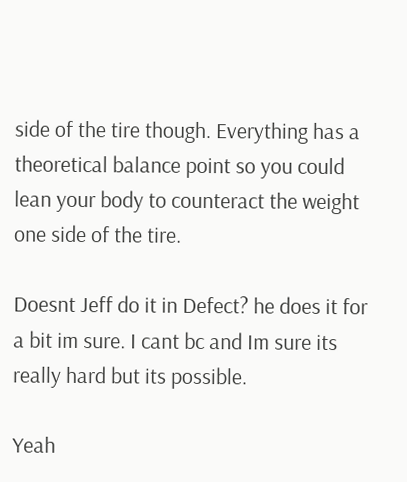side of the tire though. Everything has a theoretical balance point so you could lean your body to counteract the weight one side of the tire.

Doesnt Jeff do it in Defect? he does it for a bit im sure. I cant bc and Im sure its really hard but its possible.

Yeah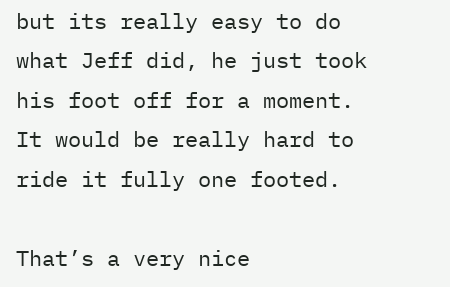but its really easy to do what Jeff did, he just took his foot off for a moment. It would be really hard to ride it fully one footed.

That’s a very nice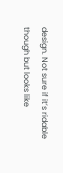design. Not sure if it’s ridable though but looks like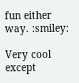fun either way. :smiley:

Very cool except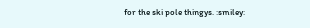for the ski pole thingys. :smiley: